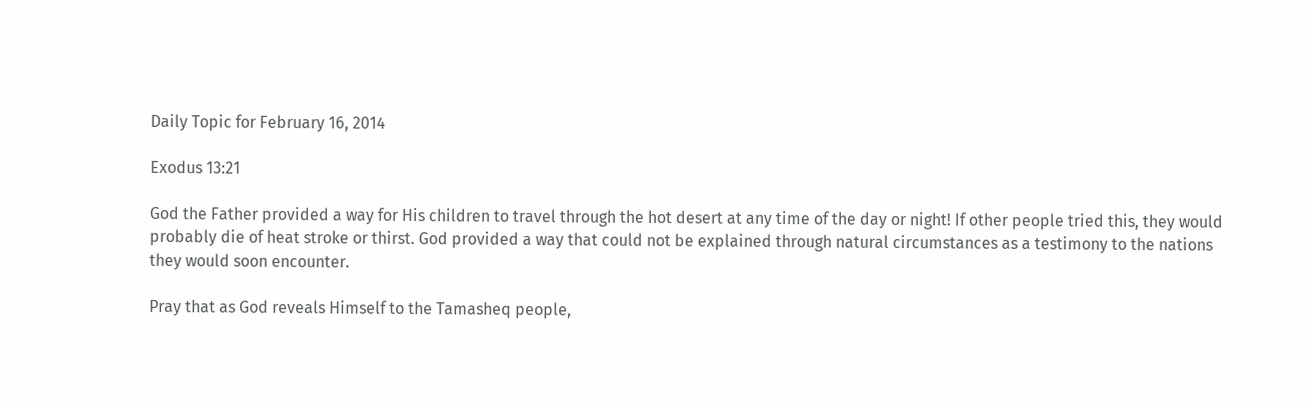Daily Topic for February 16, 2014

Exodus 13:21

God the Father provided a way for His children to travel through the hot desert at any time of the day or night! If other people tried this, they would probably die of heat stroke or thirst. God provided a way that could not be explained through natural circumstances as a testimony to the nations they would soon encounter.

Pray that as God reveals Himself to the Tamasheq people,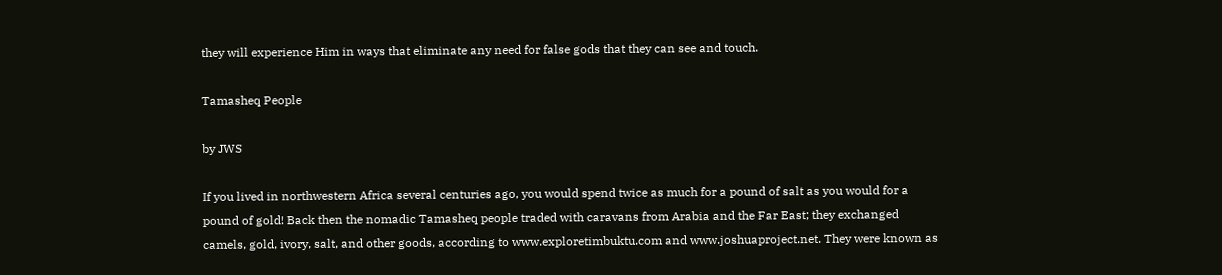they will experience Him in ways that eliminate any need for false gods that they can see and touch.

Tamasheq People

by JWS

If you lived in northwestern Africa several centuries ago, you would spend twice as much for a pound of salt as you would for a pound of gold! Back then the nomadic Tamasheq people traded with caravans from Arabia and the Far East; they exchanged camels, gold, ivory, salt, and other goods, according to www.exploretimbuktu.com and www.joshuaproject.net. They were known as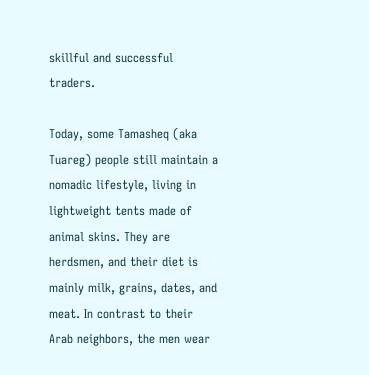skillful and successful traders.

Today, some Tamasheq (aka Tuareg) people still maintain a nomadic lifestyle, living in lightweight tents made of animal skins. They are herdsmen, and their diet is mainly milk, grains, dates, and meat. In contrast to their Arab neighbors, the men wear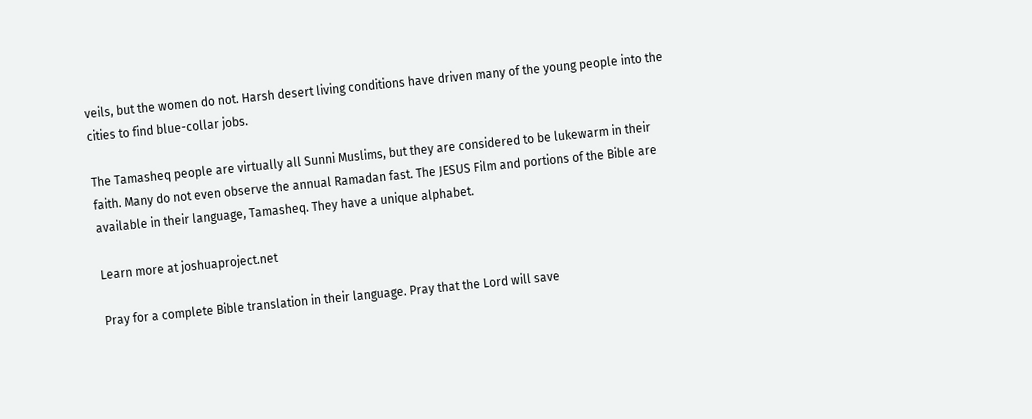veils, but the women do not. Harsh desert living conditions have driven many of the young people into the cities to find blue-collar jobs.

The Tamasheq people are virtually all Sunni Muslims, but they are considered to be lukewarm in their faith. Many do not even observe the annual Ramadan fast. The JESUS Film and portions of the Bible are available in their language, Tamasheq. They have a unique alphabet.

Learn more at joshuaproject.net

Pray for a complete Bible translation in their language. Pray that the Lord will save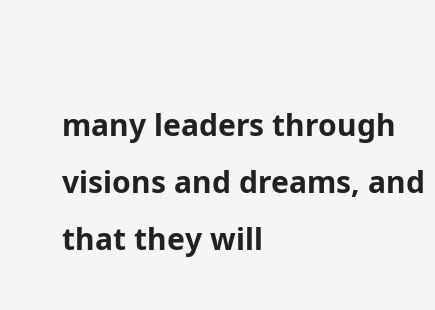many leaders through visions and dreams, and that they will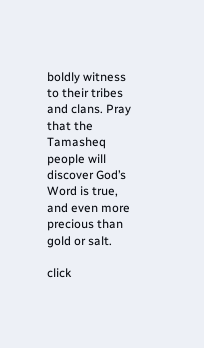boldly witness to their tribes and clans. Pray that the Tamasheq people will discover God’s Word is true, and even more precious than gold or salt.

click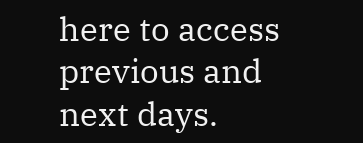here to access previous and next days.